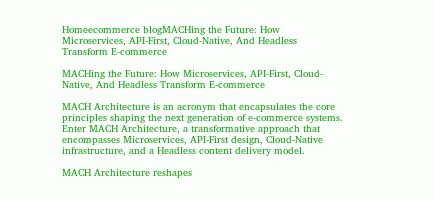Homeecommerce blogMACHing the Future: How Microservices, API-First, Cloud-Native, And Headless Transform E-commerce

MACHing the Future: How Microservices, API-First, Cloud-Native, And Headless Transform E-commerce

MACH Architecture is an acronym that encapsulates the core principles shaping the next generation of e-commerce systems. Enter MACH Architecture, a transformative approach that encompasses Microservices, API-First design, Cloud-Native infrastructure, and a Headless content delivery model.

MACH Architecture reshapes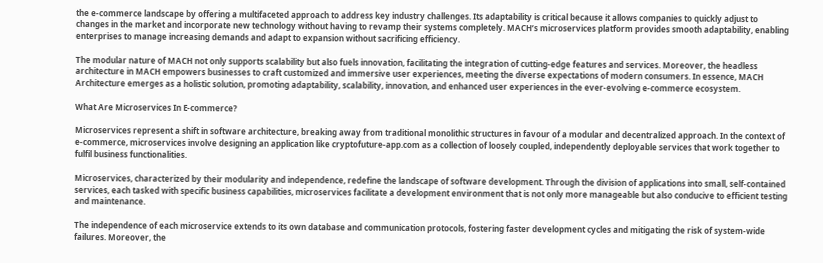the e-commerce landscape by offering a multifaceted approach to address key industry challenges. Its adaptability is critical because it allows companies to quickly adjust to changes in the market and incorporate new technology without having to revamp their systems completely. MACH’s microservices platform provides smooth adaptability, enabling enterprises to manage increasing demands and adapt to expansion without sacrificing efficiency.

The modular nature of MACH not only supports scalability but also fuels innovation, facilitating the integration of cutting-edge features and services. Moreover, the headless architecture in MACH empowers businesses to craft customized and immersive user experiences, meeting the diverse expectations of modern consumers. In essence, MACH Architecture emerges as a holistic solution, promoting adaptability, scalability, innovation, and enhanced user experiences in the ever-evolving e-commerce ecosystem.

What Are Microservices In E-commerce?

Microservices represent a shift in software architecture, breaking away from traditional monolithic structures in favour of a modular and decentralized approach. In the context of e-commerce, microservices involve designing an application like cryptofuture-app.com as a collection of loosely coupled, independently deployable services that work together to fulfil business functionalities.

Microservices, characterized by their modularity and independence, redefine the landscape of software development. Through the division of applications into small, self-contained services, each tasked with specific business capabilities, microservices facilitate a development environment that is not only more manageable but also conducive to efficient testing and maintenance.

The independence of each microservice extends to its own database and communication protocols, fostering faster development cycles and mitigating the risk of system-wide failures. Moreover, the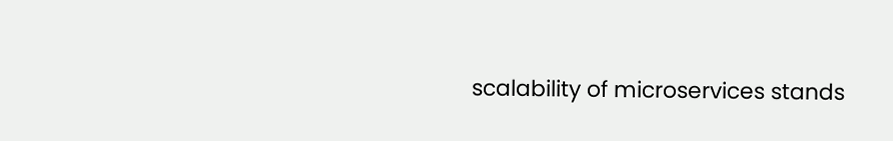scalability of microservices stands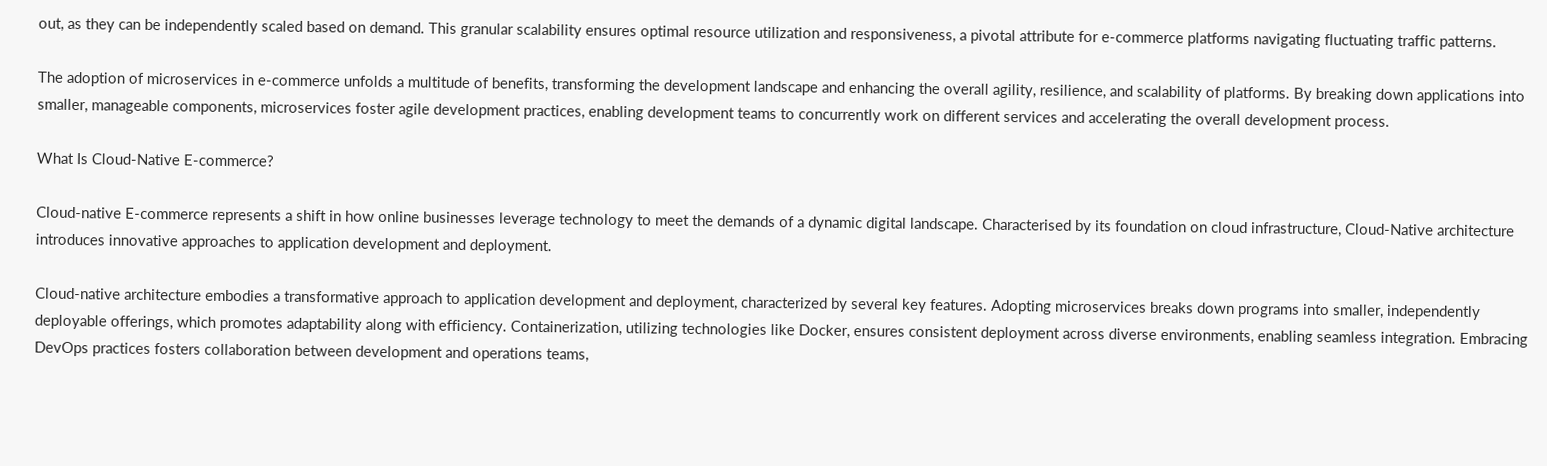out, as they can be independently scaled based on demand. This granular scalability ensures optimal resource utilization and responsiveness, a pivotal attribute for e-commerce platforms navigating fluctuating traffic patterns.

The adoption of microservices in e-commerce unfolds a multitude of benefits, transforming the development landscape and enhancing the overall agility, resilience, and scalability of platforms. By breaking down applications into smaller, manageable components, microservices foster agile development practices, enabling development teams to concurrently work on different services and accelerating the overall development process.

What Is Cloud-Native E-commerce?

Cloud-native E-commerce represents a shift in how online businesses leverage technology to meet the demands of a dynamic digital landscape. Characterised by its foundation on cloud infrastructure, Cloud-Native architecture introduces innovative approaches to application development and deployment.

Cloud-native architecture embodies a transformative approach to application development and deployment, characterized by several key features. Adopting microservices breaks down programs into smaller, independently deployable offerings, which promotes adaptability along with efficiency. Containerization, utilizing technologies like Docker, ensures consistent deployment across diverse environments, enabling seamless integration. Embracing DevOps practices fosters collaboration between development and operations teams,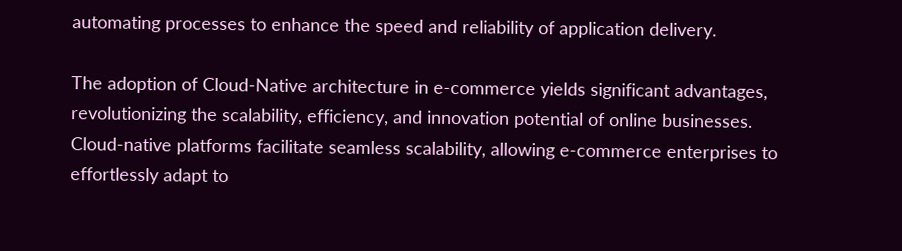automating processes to enhance the speed and reliability of application delivery.

The adoption of Cloud-Native architecture in e-commerce yields significant advantages, revolutionizing the scalability, efficiency, and innovation potential of online businesses. Cloud-native platforms facilitate seamless scalability, allowing e-commerce enterprises to effortlessly adapt to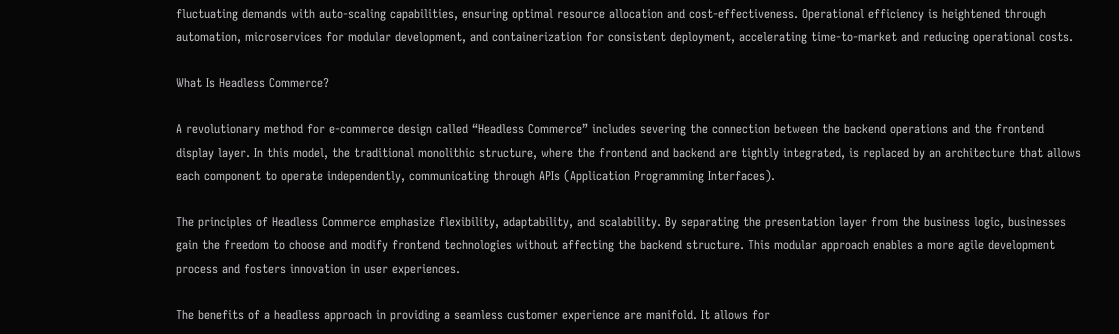fluctuating demands with auto-scaling capabilities, ensuring optimal resource allocation and cost-effectiveness. Operational efficiency is heightened through automation, microservices for modular development, and containerization for consistent deployment, accelerating time-to-market and reducing operational costs.

What Is Headless Commerce?

A revolutionary method for e-commerce design called “Headless Commerce” includes severing the connection between the backend operations and the frontend display layer. In this model, the traditional monolithic structure, where the frontend and backend are tightly integrated, is replaced by an architecture that allows each component to operate independently, communicating through APIs (Application Programming Interfaces).

The principles of Headless Commerce emphasize flexibility, adaptability, and scalability. By separating the presentation layer from the business logic, businesses gain the freedom to choose and modify frontend technologies without affecting the backend structure. This modular approach enables a more agile development process and fosters innovation in user experiences.

The benefits of a headless approach in providing a seamless customer experience are manifold. It allows for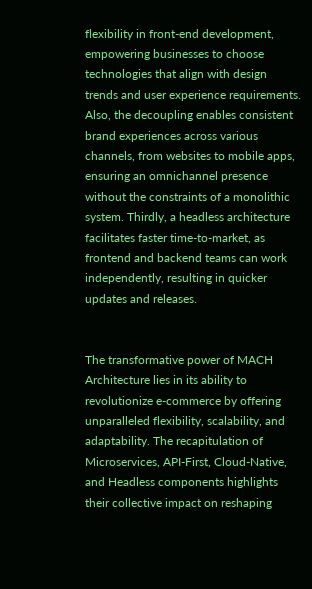flexibility in front-end development, empowering businesses to choose technologies that align with design trends and user experience requirements. Also, the decoupling enables consistent brand experiences across various channels, from websites to mobile apps, ensuring an omnichannel presence without the constraints of a monolithic system. Thirdly, a headless architecture facilitates faster time-to-market, as frontend and backend teams can work independently, resulting in quicker updates and releases.


The transformative power of MACH Architecture lies in its ability to revolutionize e-commerce by offering unparalleled flexibility, scalability, and adaptability. The recapitulation of Microservices, API-First, Cloud-Native, and Headless components highlights their collective impact on reshaping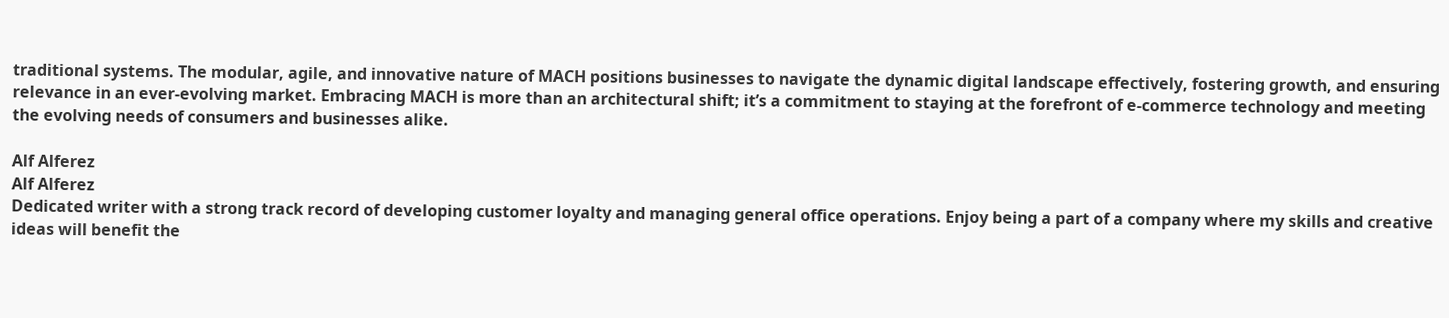traditional systems. The modular, agile, and innovative nature of MACH positions businesses to navigate the dynamic digital landscape effectively, fostering growth, and ensuring relevance in an ever-evolving market. Embracing MACH is more than an architectural shift; it’s a commitment to staying at the forefront of e-commerce technology and meeting the evolving needs of consumers and businesses alike.

Alf Alferez
Alf Alferez
Dedicated writer with a strong track record of developing customer loyalty and managing general office operations. Enjoy being a part of a company where my skills and creative ideas will benefit the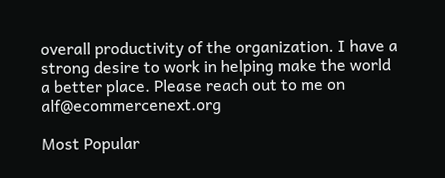overall productivity of the organization. I have a strong desire to work in helping make the world a better place. Please reach out to me on alf@ecommercenext.org

Most Popular